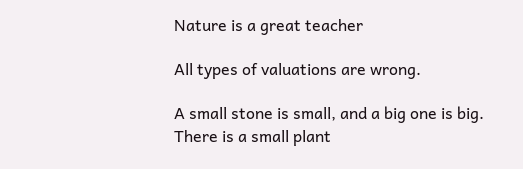Nature is a great teacher

All types of valuations are wrong.

A small stone is small, and a big one is big. There is a small plant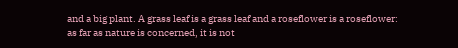and a big plant. A grass leaf is a grass leaf and a roseflower is a roseflower: as far as nature is concerned, it is not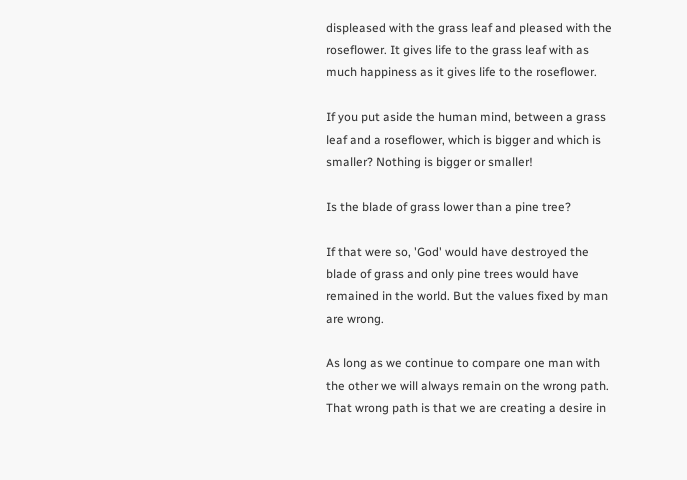displeased with the grass leaf and pleased with the roseflower. It gives life to the grass leaf with as much happiness as it gives life to the roseflower.

If you put aside the human mind, between a grass leaf and a roseflower, which is bigger and which is smaller? Nothing is bigger or smaller!

Is the blade of grass lower than a pine tree?

If that were so, 'God' would have destroyed the blade of grass and only pine trees would have remained in the world. But the values fixed by man are wrong.

As long as we continue to compare one man with the other we will always remain on the wrong path. That wrong path is that we are creating a desire in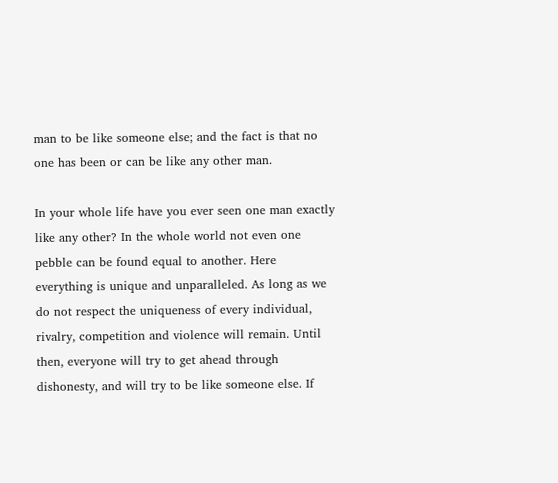man to be like someone else; and the fact is that no one has been or can be like any other man.

In your whole life have you ever seen one man exactly like any other? In the whole world not even one pebble can be found equal to another. Here everything is unique and unparalleled. As long as we do not respect the uniqueness of every individual, rivalry, competition and violence will remain. Until then, everyone will try to get ahead through dishonesty, and will try to be like someone else. If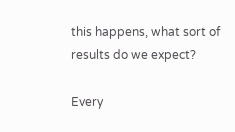this happens, what sort of results do we expect?

Every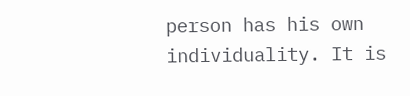person has his own individuality. It is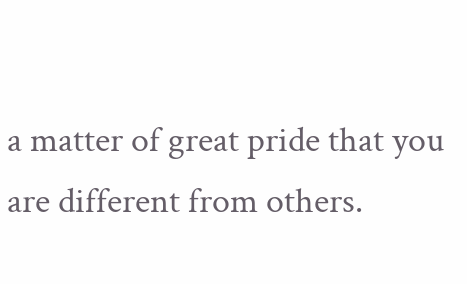a matter of great pride that you are different from others.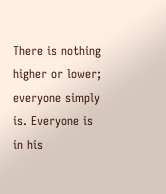There is nothing higher or lower; everyone simply is. Everyone is in his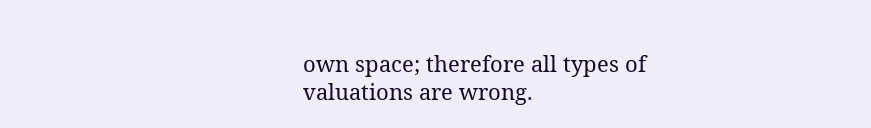own space; therefore all types of valuations are wrong.